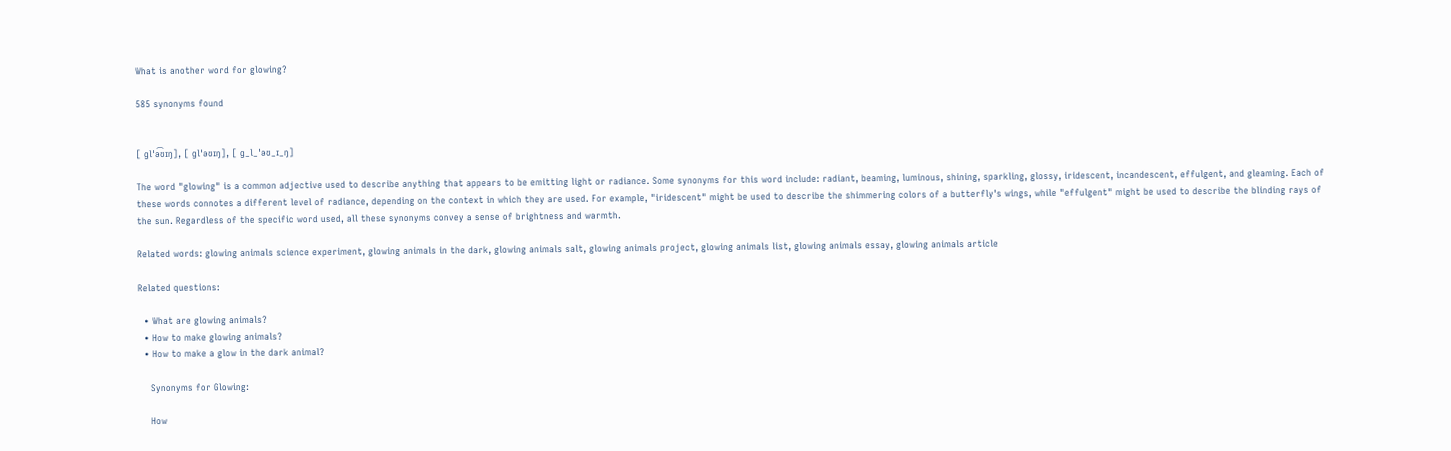What is another word for glowing?

585 synonyms found


[ ɡlˈə͡ʊɪŋ], [ ɡlˈəʊɪŋ], [ ɡ_l_ˈəʊ_ɪ_ŋ]

The word "glowing" is a common adjective used to describe anything that appears to be emitting light or radiance. Some synonyms for this word include: radiant, beaming, luminous, shining, sparkling, glossy, iridescent, incandescent, effulgent, and gleaming. Each of these words connotes a different level of radiance, depending on the context in which they are used. For example, "iridescent" might be used to describe the shimmering colors of a butterfly's wings, while "effulgent" might be used to describe the blinding rays of the sun. Regardless of the specific word used, all these synonyms convey a sense of brightness and warmth.

Related words: glowing animals science experiment, glowing animals in the dark, glowing animals salt, glowing animals project, glowing animals list, glowing animals essay, glowing animals article

Related questions:

  • What are glowing animals?
  • How to make glowing animals?
  • How to make a glow in the dark animal?

    Synonyms for Glowing:

    How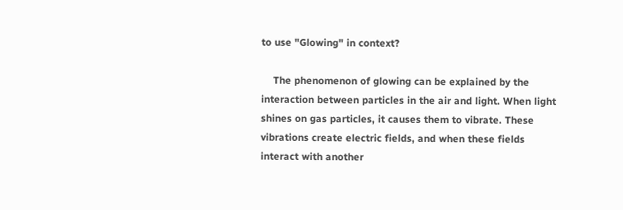to use "Glowing" in context?

    The phenomenon of glowing can be explained by the interaction between particles in the air and light. When light shines on gas particles, it causes them to vibrate. These vibrations create electric fields, and when these fields interact with another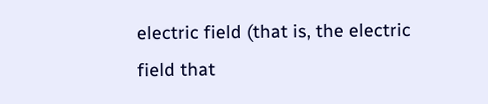electric field (that is, the electric field that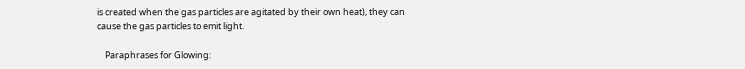is created when the gas particles are agitated by their own heat), they can cause the gas particles to emit light.

    Paraphrases for Glowing: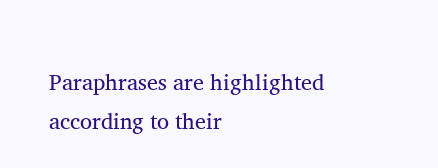Paraphrases are highlighted according to their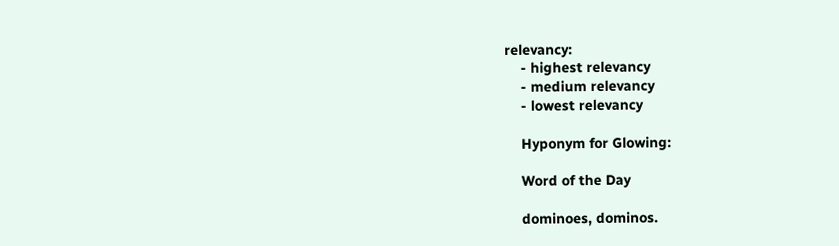relevancy:
    - highest relevancy
    - medium relevancy
    - lowest relevancy

    Hyponym for Glowing:

    Word of the Day

    dominoes, dominos.